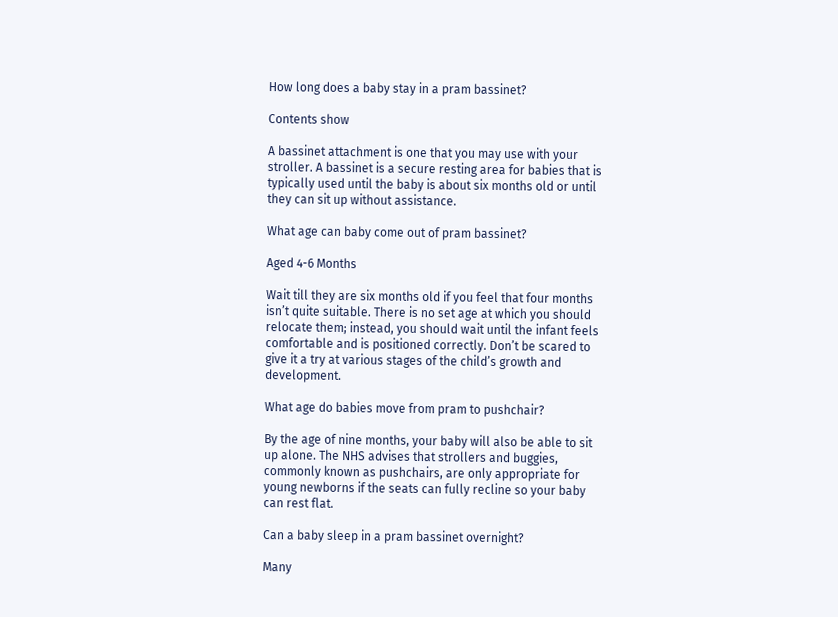How long does a baby stay in a pram bassinet?

Contents show

A bassinet attachment is one that you may use with your stroller. A bassinet is a secure resting area for babies that is typically used until the baby is about six months old or until they can sit up without assistance.

What age can baby come out of pram bassinet?

Aged 4-6 Months

Wait till they are six months old if you feel that four months isn’t quite suitable. There is no set age at which you should relocate them; instead, you should wait until the infant feels comfortable and is positioned correctly. Don’t be scared to give it a try at various stages of the child’s growth and development.

What age do babies move from pram to pushchair?

By the age of nine months, your baby will also be able to sit up alone. The NHS advises that strollers and buggies, commonly known as pushchairs, are only appropriate for young newborns if the seats can fully recline so your baby can rest flat.

Can a baby sleep in a pram bassinet overnight?

Many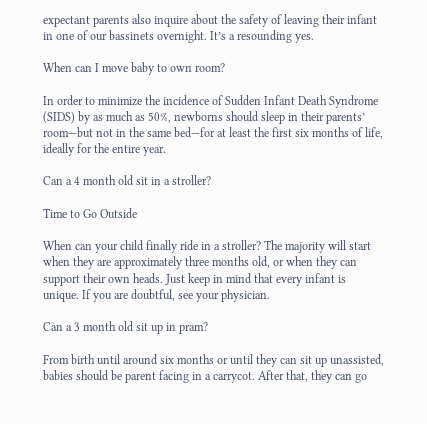expectant parents also inquire about the safety of leaving their infant in one of our bassinets overnight. It’s a resounding yes.

When can I move baby to own room?

In order to minimize the incidence of Sudden Infant Death Syndrome (SIDS) by as much as 50%, newborns should sleep in their parents’ room—but not in the same bed—for at least the first six months of life, ideally for the entire year.

Can a 4 month old sit in a stroller?

Time to Go Outside

When can your child finally ride in a stroller? The majority will start when they are approximately three months old, or when they can support their own heads. Just keep in mind that every infant is unique. If you are doubtful, see your physician.

Can a 3 month old sit up in pram?

From birth until around six months or until they can sit up unassisted, babies should be parent facing in a carrycot. After that, they can go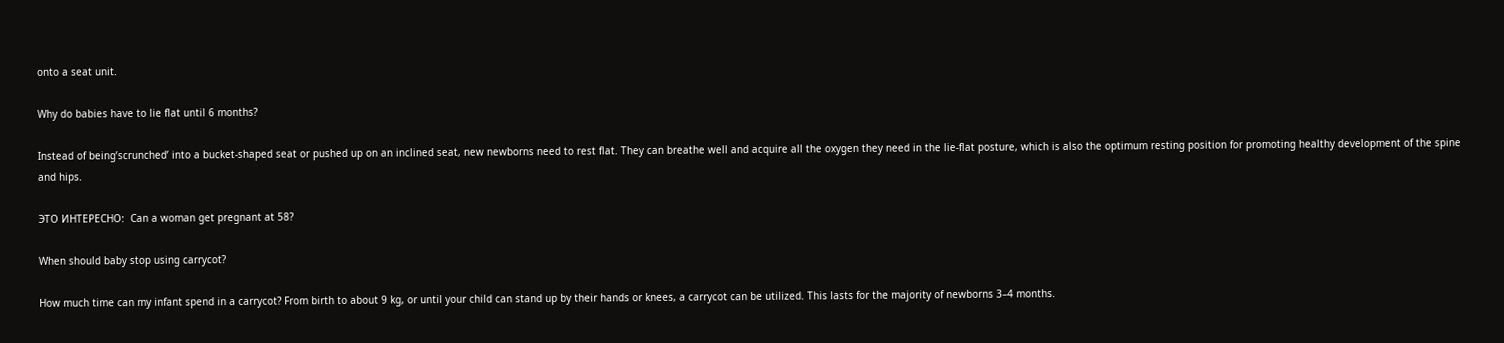onto a seat unit.

Why do babies have to lie flat until 6 months?

Instead of being’scrunched’ into a bucket-shaped seat or pushed up on an inclined seat, new newborns need to rest flat. They can breathe well and acquire all the oxygen they need in the lie-flat posture, which is also the optimum resting position for promoting healthy development of the spine and hips.

ЭТО ИНТЕРЕСНО:  Can a woman get pregnant at 58?

When should baby stop using carrycot?

How much time can my infant spend in a carrycot? From birth to about 9 kg, or until your child can stand up by their hands or knees, a carrycot can be utilized. This lasts for the majority of newborns 3–4 months.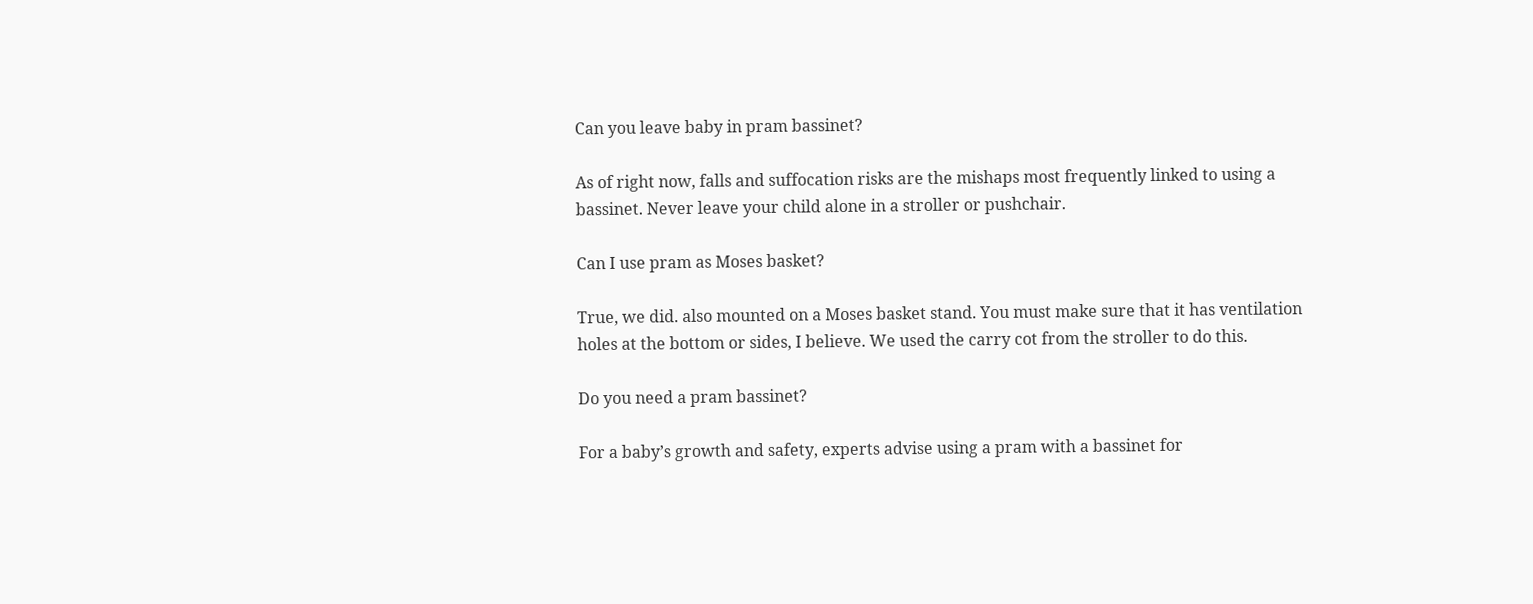Can you leave baby in pram bassinet?

As of right now, falls and suffocation risks are the mishaps most frequently linked to using a bassinet. Never leave your child alone in a stroller or pushchair.

Can I use pram as Moses basket?

True, we did. also mounted on a Moses basket stand. You must make sure that it has ventilation holes at the bottom or sides, I believe. We used the carry cot from the stroller to do this.

Do you need a pram bassinet?

For a baby’s growth and safety, experts advise using a pram with a bassinet for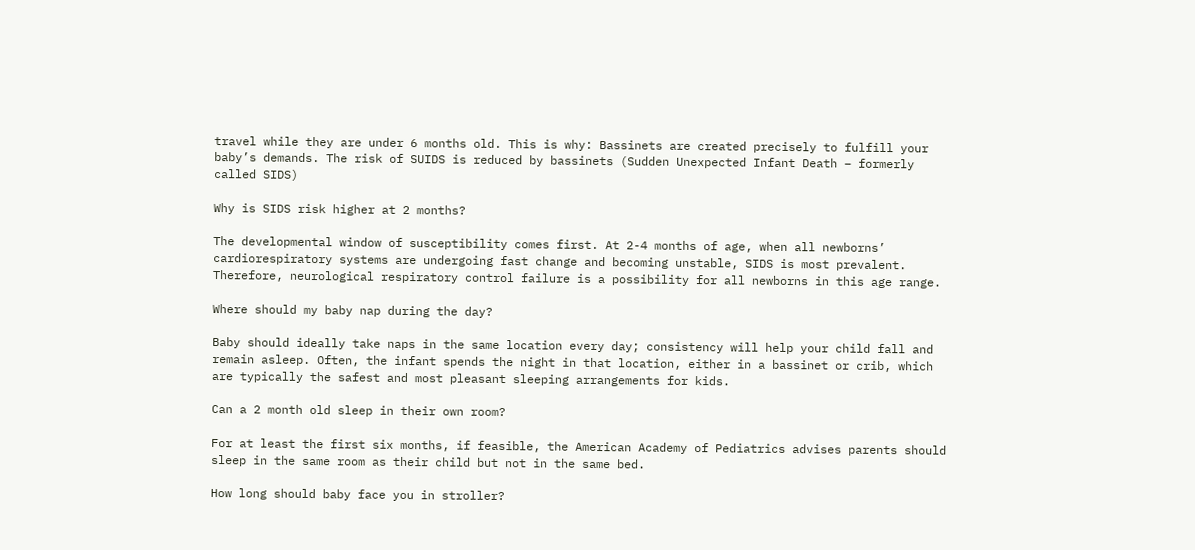travel while they are under 6 months old. This is why: Bassinets are created precisely to fulfill your baby’s demands. The risk of SUIDS is reduced by bassinets (Sudden Unexpected Infant Death – formerly called SIDS)

Why is SIDS risk higher at 2 months?

The developmental window of susceptibility comes first. At 2-4 months of age, when all newborns’ cardiorespiratory systems are undergoing fast change and becoming unstable, SIDS is most prevalent. Therefore, neurological respiratory control failure is a possibility for all newborns in this age range.

Where should my baby nap during the day?

Baby should ideally take naps in the same location every day; consistency will help your child fall and remain asleep. Often, the infant spends the night in that location, either in a bassinet or crib, which are typically the safest and most pleasant sleeping arrangements for kids.

Can a 2 month old sleep in their own room?

For at least the first six months, if feasible, the American Academy of Pediatrics advises parents should sleep in the same room as their child but not in the same bed.

How long should baby face you in stroller?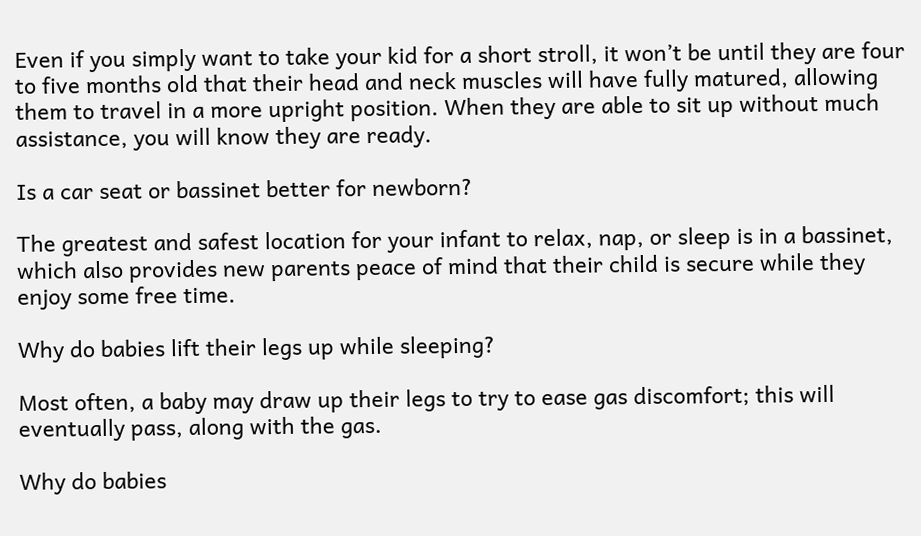Even if you simply want to take your kid for a short stroll, it won’t be until they are four to five months old that their head and neck muscles will have fully matured, allowing them to travel in a more upright position. When they are able to sit up without much assistance, you will know they are ready.

Is a car seat or bassinet better for newborn?

The greatest and safest location for your infant to relax, nap, or sleep is in a bassinet, which also provides new parents peace of mind that their child is secure while they enjoy some free time.

Why do babies lift their legs up while sleeping?

Most often, a baby may draw up their legs to try to ease gas discomfort; this will eventually pass, along with the gas.

Why do babies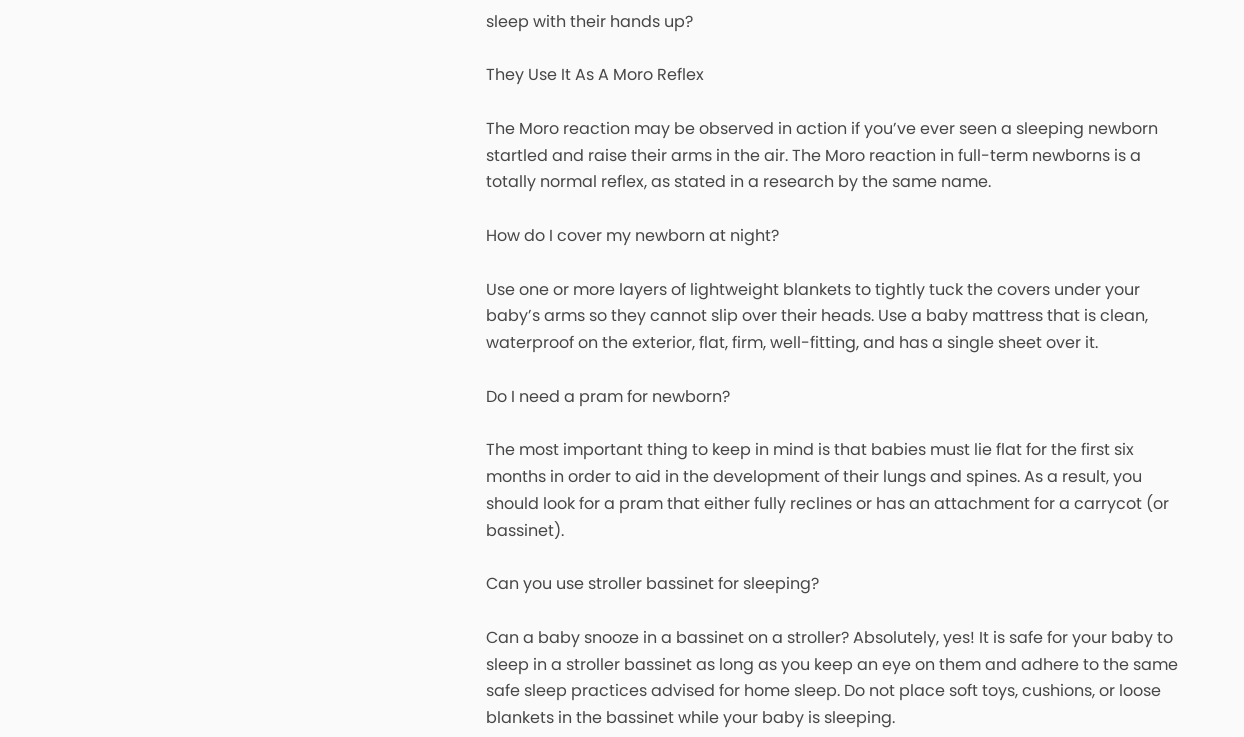sleep with their hands up?

They Use It As A Moro Reflex

The Moro reaction may be observed in action if you’ve ever seen a sleeping newborn startled and raise their arms in the air. The Moro reaction in full-term newborns is a totally normal reflex, as stated in a research by the same name.

How do I cover my newborn at night?

Use one or more layers of lightweight blankets to tightly tuck the covers under your baby’s arms so they cannot slip over their heads. Use a baby mattress that is clean, waterproof on the exterior, flat, firm, well-fitting, and has a single sheet over it.

Do I need a pram for newborn?

The most important thing to keep in mind is that babies must lie flat for the first six months in order to aid in the development of their lungs and spines. As a result, you should look for a pram that either fully reclines or has an attachment for a carrycot (or bassinet).

Can you use stroller bassinet for sleeping?

Can a baby snooze in a bassinet on a stroller? Absolutely, yes! It is safe for your baby to sleep in a stroller bassinet as long as you keep an eye on them and adhere to the same safe sleep practices advised for home sleep. Do not place soft toys, cushions, or loose blankets in the bassinet while your baby is sleeping.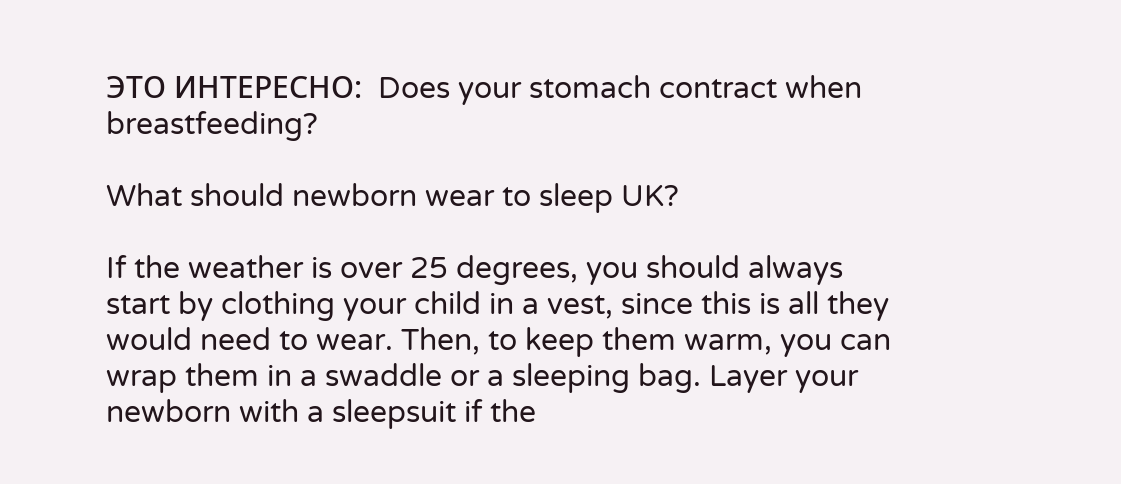ЭТО ИНТЕРЕСНО:  Does your stomach contract when breastfeeding?

What should newborn wear to sleep UK?

If the weather is over 25 degrees, you should always start by clothing your child in a vest, since this is all they would need to wear. Then, to keep them warm, you can wrap them in a swaddle or a sleeping bag. Layer your newborn with a sleepsuit if the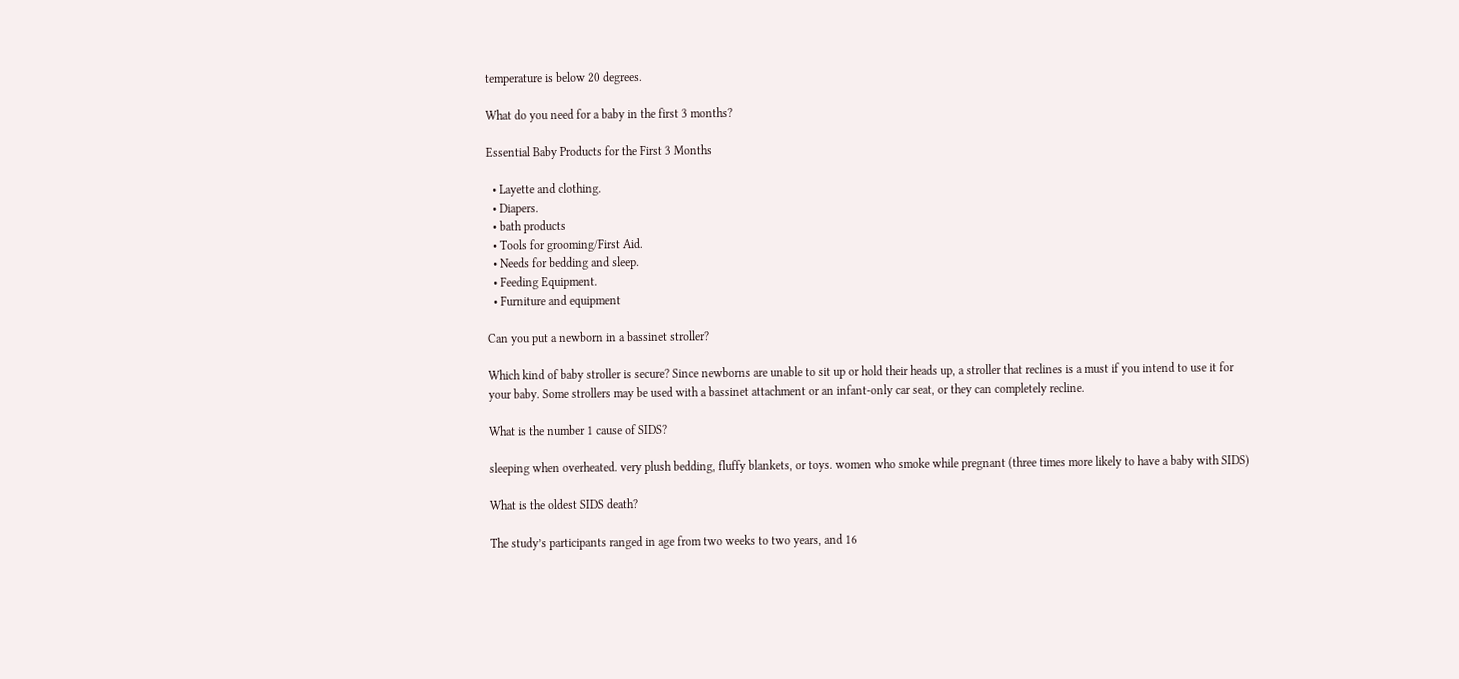temperature is below 20 degrees.

What do you need for a baby in the first 3 months?

Essential Baby Products for the First 3 Months

  • Layette and clothing.
  • Diapers.
  • bath products
  • Tools for grooming/First Aid.
  • Needs for bedding and sleep.
  • Feeding Equipment.
  • Furniture and equipment

Can you put a newborn in a bassinet stroller?

Which kind of baby stroller is secure? Since newborns are unable to sit up or hold their heads up, a stroller that reclines is a must if you intend to use it for your baby. Some strollers may be used with a bassinet attachment or an infant-only car seat, or they can completely recline.

What is the number 1 cause of SIDS?

sleeping when overheated. very plush bedding, fluffy blankets, or toys. women who smoke while pregnant (three times more likely to have a baby with SIDS)

What is the oldest SIDS death?

The study’s participants ranged in age from two weeks to two years, and 16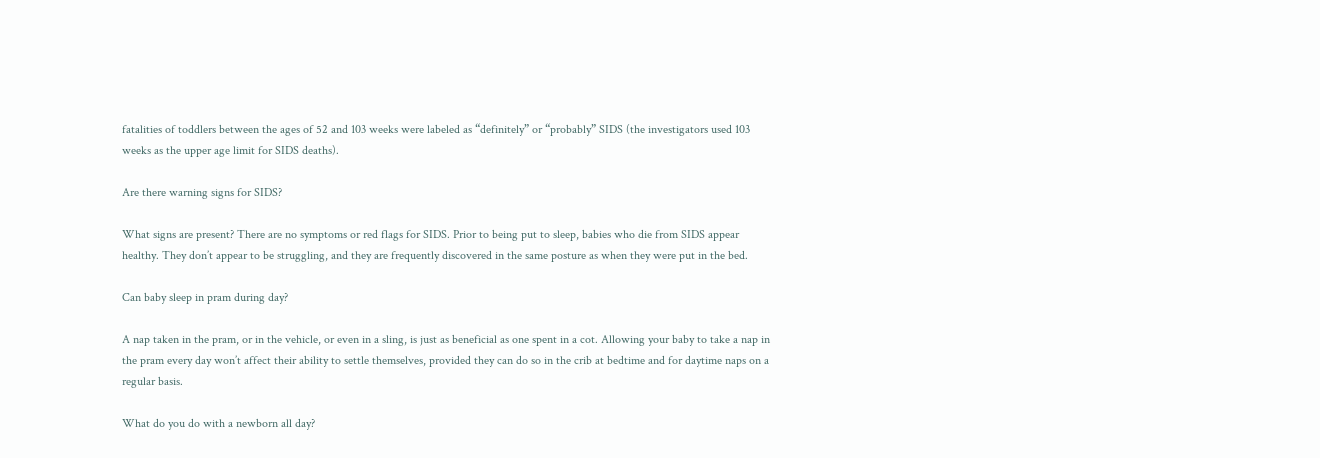fatalities of toddlers between the ages of 52 and 103 weeks were labeled as “definitely” or “probably” SIDS (the investigators used 103 weeks as the upper age limit for SIDS deaths).

Are there warning signs for SIDS?

What signs are present? There are no symptoms or red flags for SIDS. Prior to being put to sleep, babies who die from SIDS appear healthy. They don’t appear to be struggling, and they are frequently discovered in the same posture as when they were put in the bed.

Can baby sleep in pram during day?

A nap taken in the pram, or in the vehicle, or even in a sling, is just as beneficial as one spent in a cot. Allowing your baby to take a nap in the pram every day won’t affect their ability to settle themselves, provided they can do so in the crib at bedtime and for daytime naps on a regular basis.

What do you do with a newborn all day?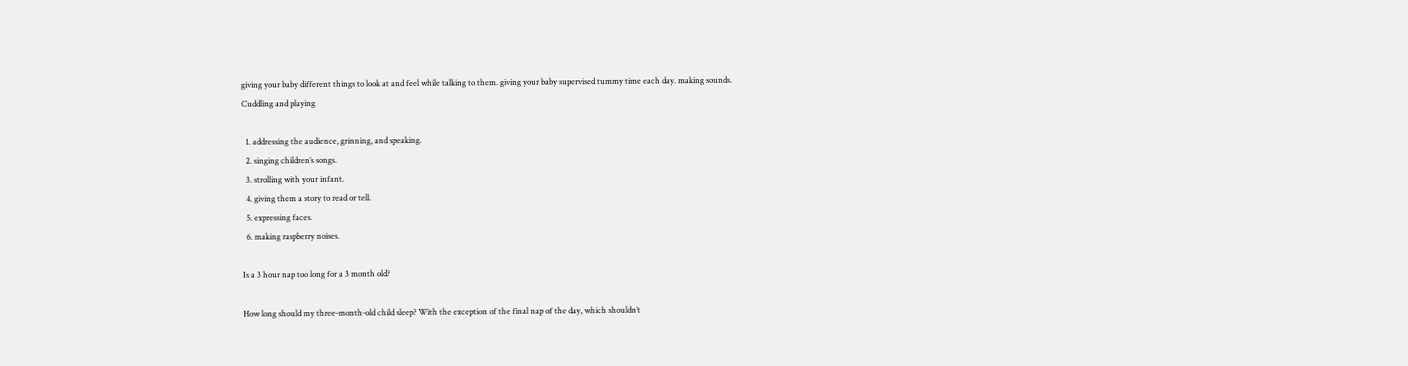giving your baby different things to look at and feel while talking to them. giving your baby supervised tummy time each day. making sounds.
Cuddling and playing

  1. addressing the audience, grinning, and speaking.
  2. singing children’s songs.
  3. strolling with your infant.
  4. giving them a story to read or tell.
  5. expressing faces.
  6. making raspberry noises.

Is a 3 hour nap too long for a 3 month old?

How long should my three-month-old child sleep? With the exception of the final nap of the day, which shouldn’t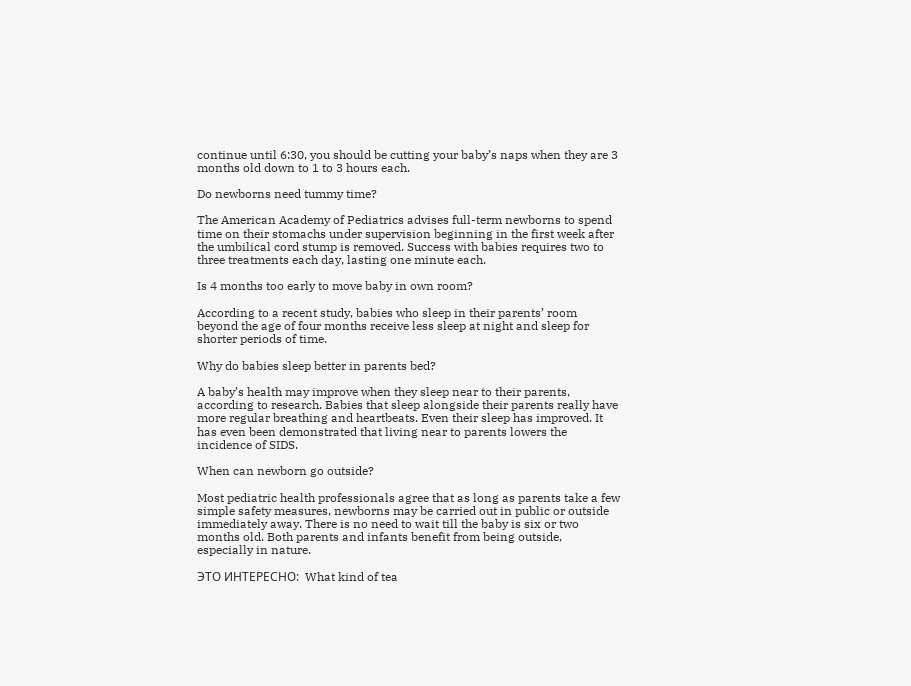continue until 6:30, you should be cutting your baby’s naps when they are 3 months old down to 1 to 3 hours each.

Do newborns need tummy time?

The American Academy of Pediatrics advises full-term newborns to spend time on their stomachs under supervision beginning in the first week after the umbilical cord stump is removed. Success with babies requires two to three treatments each day, lasting one minute each.

Is 4 months too early to move baby in own room?

According to a recent study, babies who sleep in their parents’ room beyond the age of four months receive less sleep at night and sleep for shorter periods of time.

Why do babies sleep better in parents bed?

A baby’s health may improve when they sleep near to their parents, according to research. Babies that sleep alongside their parents really have more regular breathing and heartbeats. Even their sleep has improved. It has even been demonstrated that living near to parents lowers the incidence of SIDS.

When can newborn go outside?

Most pediatric health professionals agree that as long as parents take a few simple safety measures, newborns may be carried out in public or outside immediately away. There is no need to wait till the baby is six or two months old. Both parents and infants benefit from being outside, especially in nature.

ЭТО ИНТЕРЕСНО:  What kind of tea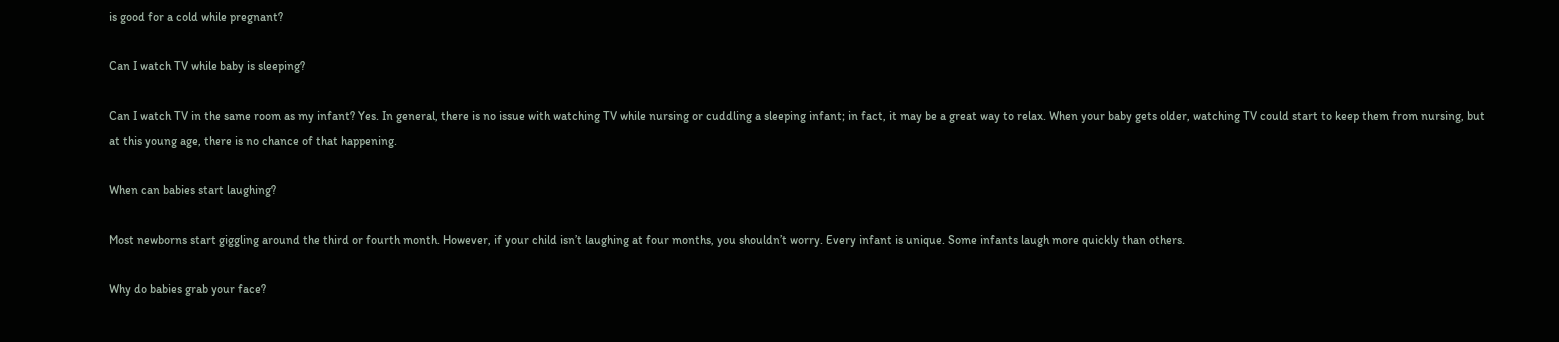is good for a cold while pregnant?

Can I watch TV while baby is sleeping?

Can I watch TV in the same room as my infant? Yes. In general, there is no issue with watching TV while nursing or cuddling a sleeping infant; in fact, it may be a great way to relax. When your baby gets older, watching TV could start to keep them from nursing, but at this young age, there is no chance of that happening.

When can babies start laughing?

Most newborns start giggling around the third or fourth month. However, if your child isn’t laughing at four months, you shouldn’t worry. Every infant is unique. Some infants laugh more quickly than others.

Why do babies grab your face?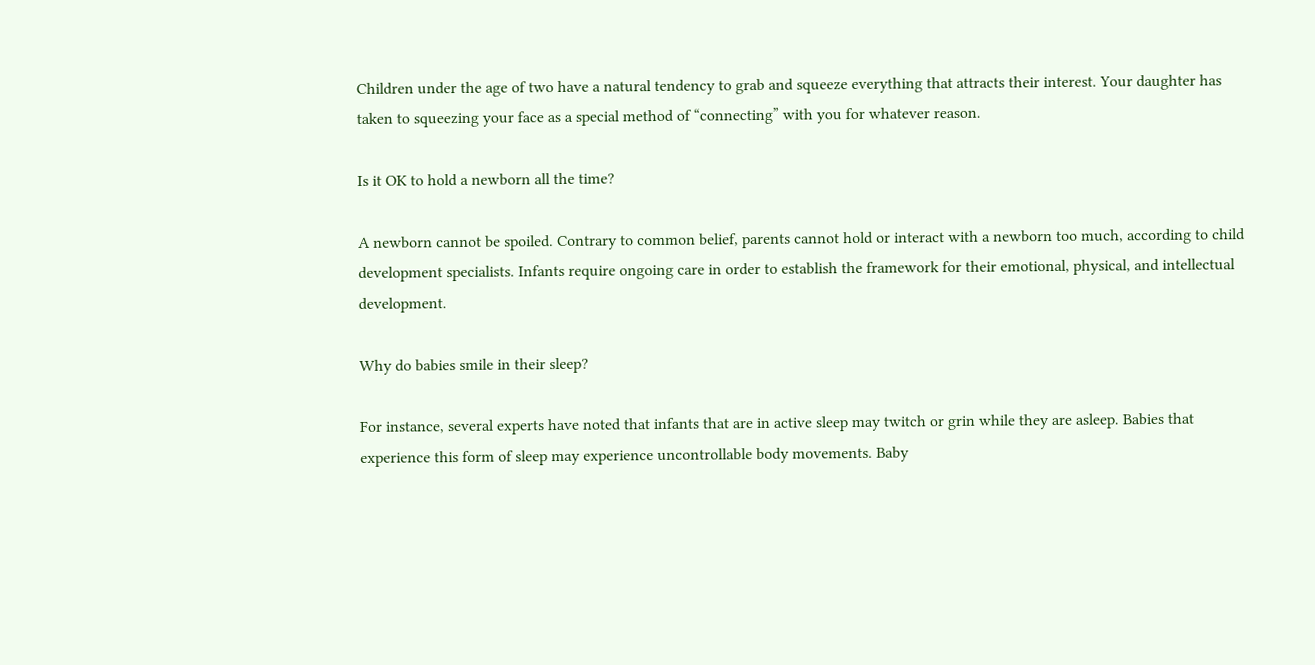Children under the age of two have a natural tendency to grab and squeeze everything that attracts their interest. Your daughter has taken to squeezing your face as a special method of “connecting” with you for whatever reason.

Is it OK to hold a newborn all the time?

A newborn cannot be spoiled. Contrary to common belief, parents cannot hold or interact with a newborn too much, according to child development specialists. Infants require ongoing care in order to establish the framework for their emotional, physical, and intellectual development.

Why do babies smile in their sleep?

For instance, several experts have noted that infants that are in active sleep may twitch or grin while they are asleep. Babies that experience this form of sleep may experience uncontrollable body movements. Baby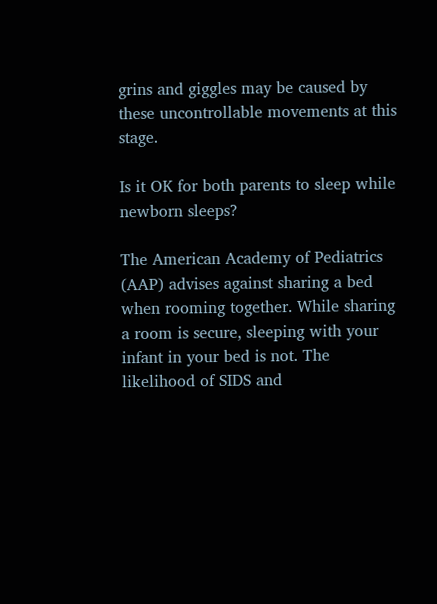grins and giggles may be caused by these uncontrollable movements at this stage.

Is it OK for both parents to sleep while newborn sleeps?

The American Academy of Pediatrics (AAP) advises against sharing a bed when rooming together. While sharing a room is secure, sleeping with your infant in your bed is not. The likelihood of SIDS and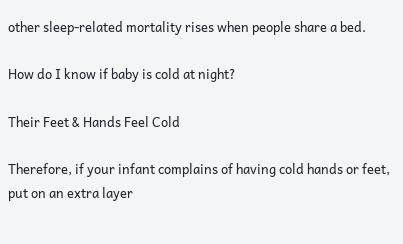other sleep-related mortality rises when people share a bed.

How do I know if baby is cold at night?

Their Feet & Hands Feel Cold

Therefore, if your infant complains of having cold hands or feet, put on an extra layer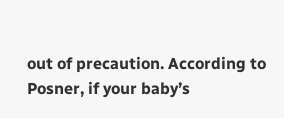out of precaution. According to Posner, if your baby’s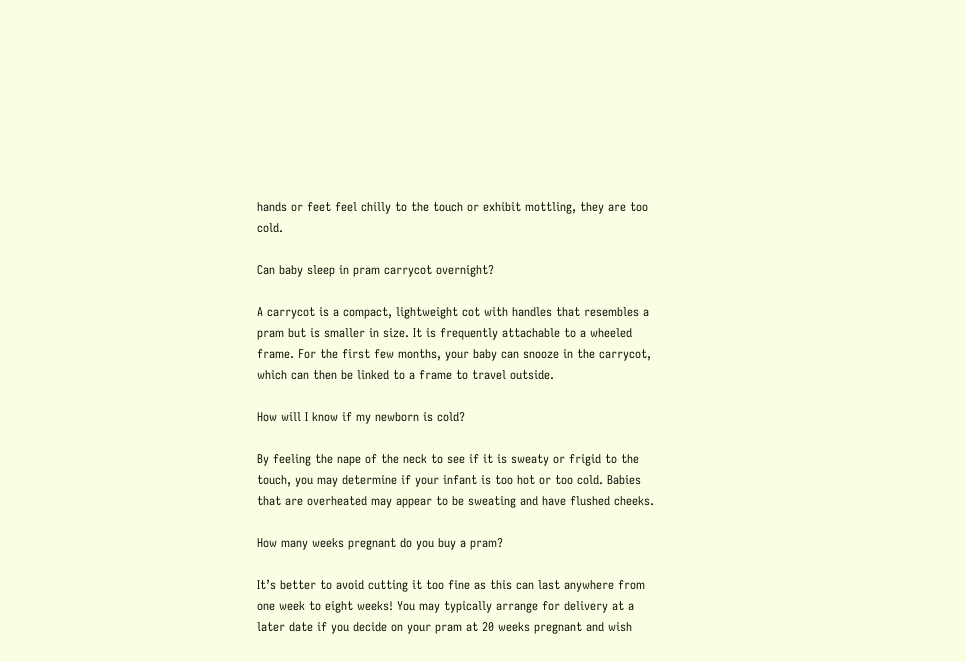hands or feet feel chilly to the touch or exhibit mottling, they are too cold.

Can baby sleep in pram carrycot overnight?

A carrycot is a compact, lightweight cot with handles that resembles a pram but is smaller in size. It is frequently attachable to a wheeled frame. For the first few months, your baby can snooze in the carrycot, which can then be linked to a frame to travel outside.

How will I know if my newborn is cold?

By feeling the nape of the neck to see if it is sweaty or frigid to the touch, you may determine if your infant is too hot or too cold. Babies that are overheated may appear to be sweating and have flushed cheeks.

How many weeks pregnant do you buy a pram?

It’s better to avoid cutting it too fine as this can last anywhere from one week to eight weeks! You may typically arrange for delivery at a later date if you decide on your pram at 20 weeks pregnant and wish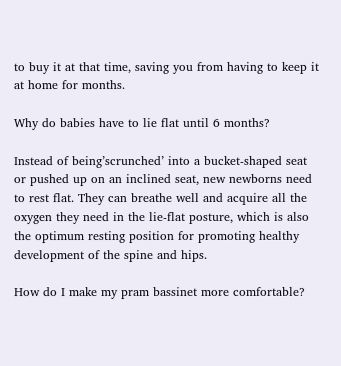to buy it at that time, saving you from having to keep it at home for months.

Why do babies have to lie flat until 6 months?

Instead of being’scrunched’ into a bucket-shaped seat or pushed up on an inclined seat, new newborns need to rest flat. They can breathe well and acquire all the oxygen they need in the lie-flat posture, which is also the optimum resting position for promoting healthy development of the spine and hips.

How do I make my pram bassinet more comfortable?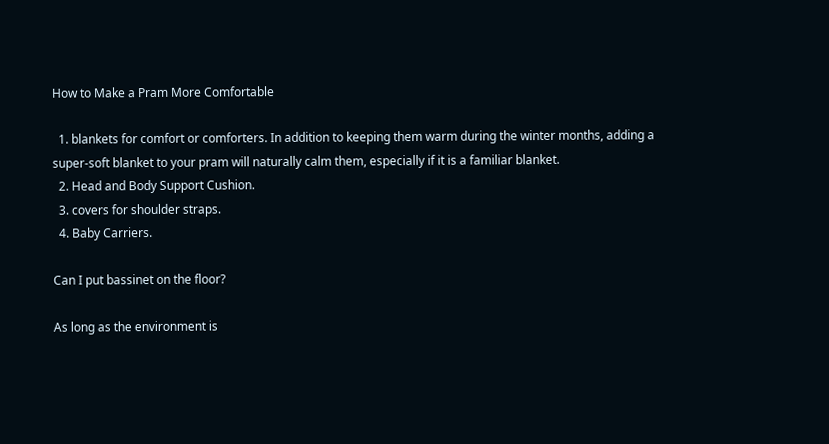How to Make a Pram More Comfortable

  1. blankets for comfort or comforters. In addition to keeping them warm during the winter months, adding a super-soft blanket to your pram will naturally calm them, especially if it is a familiar blanket.
  2. Head and Body Support Cushion.
  3. covers for shoulder straps.
  4. Baby Carriers.

Can I put bassinet on the floor?

As long as the environment is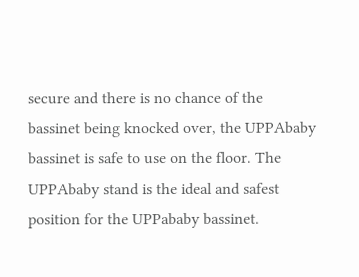secure and there is no chance of the bassinet being knocked over, the UPPAbaby bassinet is safe to use on the floor. The UPPAbaby stand is the ideal and safest position for the UPPababy bassinet.